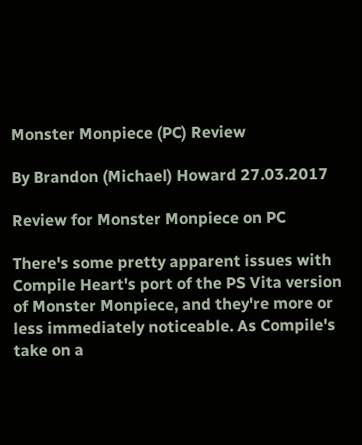Monster Monpiece (PC) Review

By Brandon (Michael) Howard 27.03.2017

Review for Monster Monpiece on PC

There's some pretty apparent issues with Compile Heart's port of the PS Vita version of Monster Monpiece, and they're more or less immediately noticeable. As Compile's take on a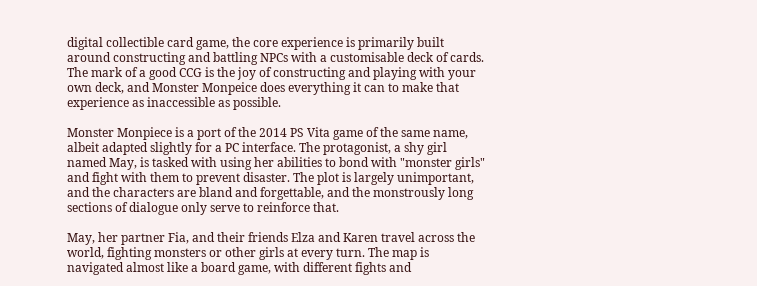digital collectible card game, the core experience is primarily built around constructing and battling NPCs with a customisable deck of cards. The mark of a good CCG is the joy of constructing and playing with your own deck, and Monster Monpeice does everything it can to make that experience as inaccessible as possible.

Monster Monpiece is a port of the 2014 PS Vita game of the same name, albeit adapted slightly for a PC interface. The protagonist, a shy girl named May, is tasked with using her abilities to bond with "monster girls" and fight with them to prevent disaster. The plot is largely unimportant, and the characters are bland and forgettable, and the monstrously long sections of dialogue only serve to reinforce that.

May, her partner Fia, and their friends Elza and Karen travel across the world, fighting monsters or other girls at every turn. The map is navigated almost like a board game, with different fights and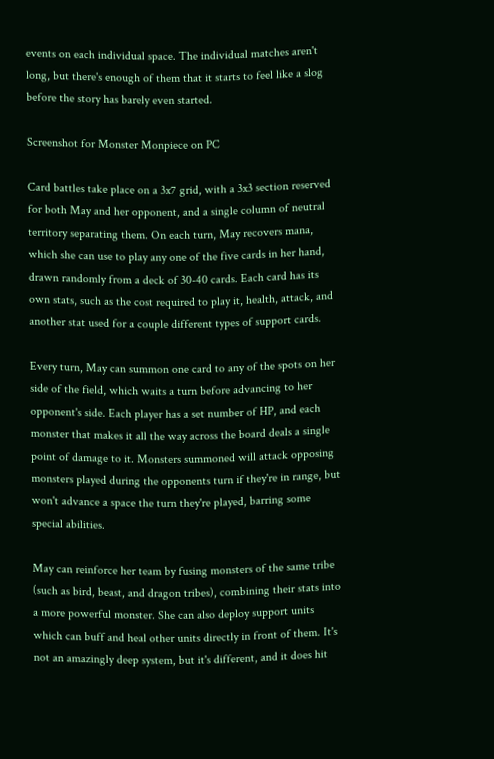events on each individual space. The individual matches aren't long, but there's enough of them that it starts to feel like a slog before the story has barely even started.

Screenshot for Monster Monpiece on PC

Card battles take place on a 3x7 grid, with a 3x3 section reserved for both May and her opponent, and a single column of neutral territory separating them. On each turn, May recovers mana, which she can use to play any one of the five cards in her hand, drawn randomly from a deck of 30-40 cards. Each card has its own stats, such as the cost required to play it, health, attack, and another stat used for a couple different types of support cards.

Every turn, May can summon one card to any of the spots on her side of the field, which waits a turn before advancing to her opponent's side. Each player has a set number of HP, and each monster that makes it all the way across the board deals a single point of damage to it. Monsters summoned will attack opposing monsters played during the opponents turn if they're in range, but won't advance a space the turn they're played, barring some special abilities.

May can reinforce her team by fusing monsters of the same tribe (such as bird, beast, and dragon tribes), combining their stats into a more powerful monster. She can also deploy support units which can buff and heal other units directly in front of them. It's not an amazingly deep system, but it's different, and it does hit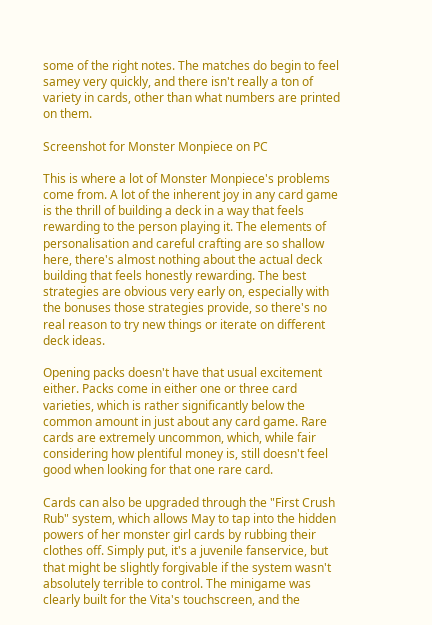some of the right notes. The matches do begin to feel samey very quickly, and there isn't really a ton of variety in cards, other than what numbers are printed on them.

Screenshot for Monster Monpiece on PC

This is where a lot of Monster Monpiece's problems come from. A lot of the inherent joy in any card game is the thrill of building a deck in a way that feels rewarding to the person playing it. The elements of personalisation and careful crafting are so shallow here, there's almost nothing about the actual deck building that feels honestly rewarding. The best strategies are obvious very early on, especially with the bonuses those strategies provide, so there's no real reason to try new things or iterate on different deck ideas.

Opening packs doesn't have that usual excitement either. Packs come in either one or three card varieties, which is rather significantly below the common amount in just about any card game. Rare cards are extremely uncommon, which, while fair considering how plentiful money is, still doesn't feel good when looking for that one rare card.

Cards can also be upgraded through the "First Crush Rub" system, which allows May to tap into the hidden powers of her monster girl cards by rubbing their clothes off. Simply put, it's a juvenile fanservice, but that might be slightly forgivable if the system wasn't absolutely terrible to control. The minigame was clearly built for the Vita's touchscreen, and the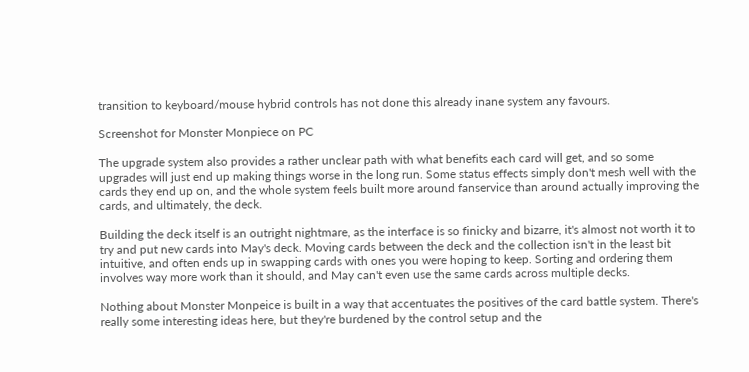transition to keyboard/mouse hybrid controls has not done this already inane system any favours.

Screenshot for Monster Monpiece on PC

The upgrade system also provides a rather unclear path with what benefits each card will get, and so some upgrades will just end up making things worse in the long run. Some status effects simply don't mesh well with the cards they end up on, and the whole system feels built more around fanservice than around actually improving the cards, and ultimately, the deck.

Building the deck itself is an outright nightmare, as the interface is so finicky and bizarre, it's almost not worth it to try and put new cards into May's deck. Moving cards between the deck and the collection isn't in the least bit intuitive, and often ends up in swapping cards with ones you were hoping to keep. Sorting and ordering them involves way more work than it should, and May can't even use the same cards across multiple decks.

Nothing about Monster Monpeice is built in a way that accentuates the positives of the card battle system. There's really some interesting ideas here, but they're burdened by the control setup and the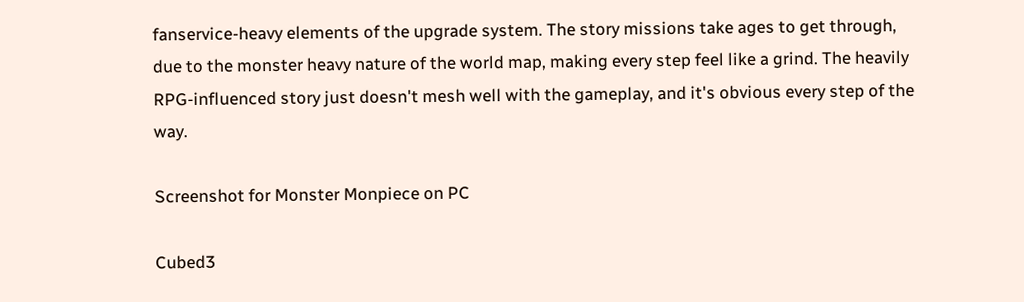fanservice-heavy elements of the upgrade system. The story missions take ages to get through, due to the monster heavy nature of the world map, making every step feel like a grind. The heavily RPG-influenced story just doesn't mesh well with the gameplay, and it's obvious every step of the way.

Screenshot for Monster Monpiece on PC

Cubed3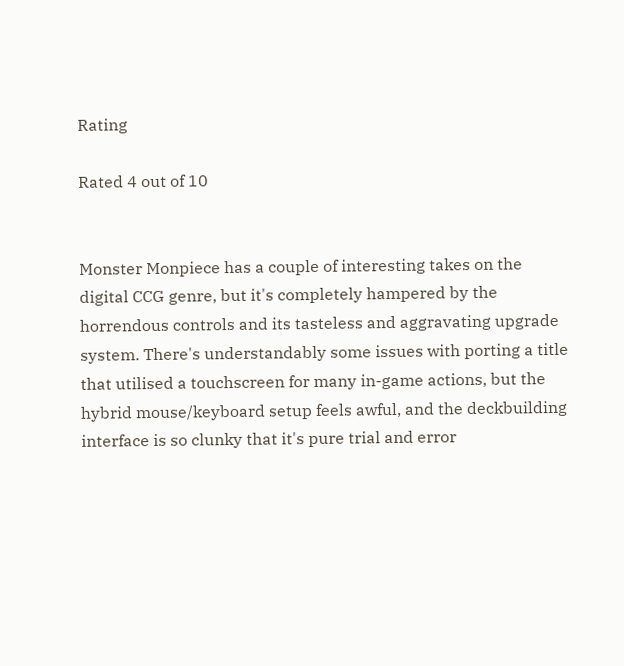Rating

Rated 4 out of 10


Monster Monpiece has a couple of interesting takes on the digital CCG genre, but it's completely hampered by the horrendous controls and its tasteless and aggravating upgrade system. There's understandably some issues with porting a title that utilised a touchscreen for many in-game actions, but the hybrid mouse/keyboard setup feels awful, and the deckbuilding interface is so clunky that it's pure trial and error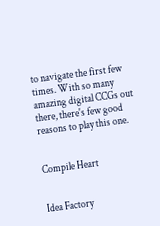to navigate the first few times. With so many amazing digital CCGs out there, there's few good reasons to play this one.


Compile Heart


Idea Factory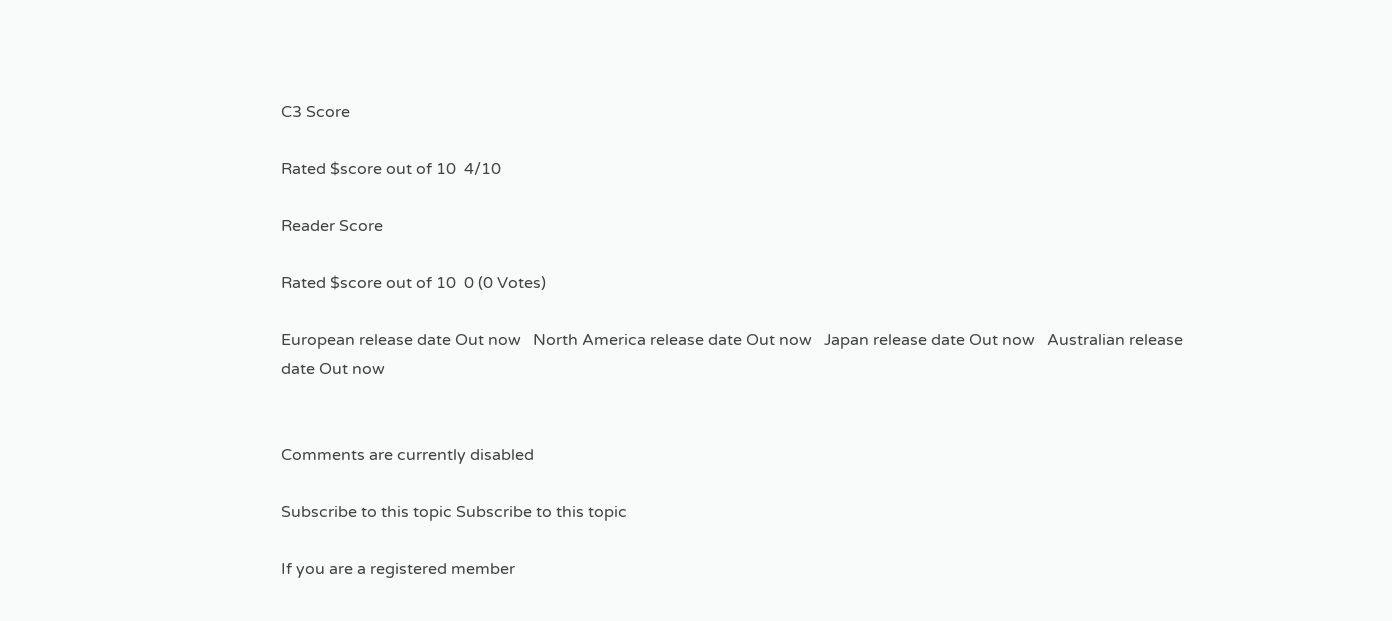C3 Score

Rated $score out of 10  4/10

Reader Score

Rated $score out of 10  0 (0 Votes)

European release date Out now   North America release date Out now   Japan release date Out now   Australian release date Out now


Comments are currently disabled

Subscribe to this topic Subscribe to this topic

If you are a registered member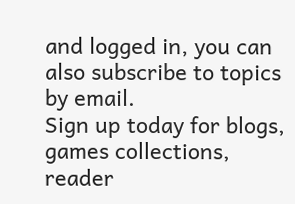and logged in, you can also subscribe to topics by email.
Sign up today for blogs, games collections, reader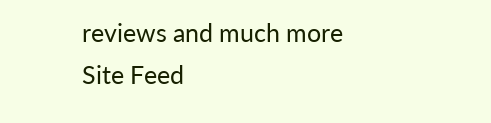reviews and much more
Site Feed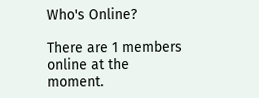Who's Online?

There are 1 members online at the moment.